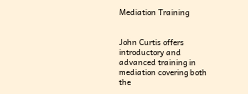Mediation Training


John Curtis offers introductory and advanced training in mediation covering both the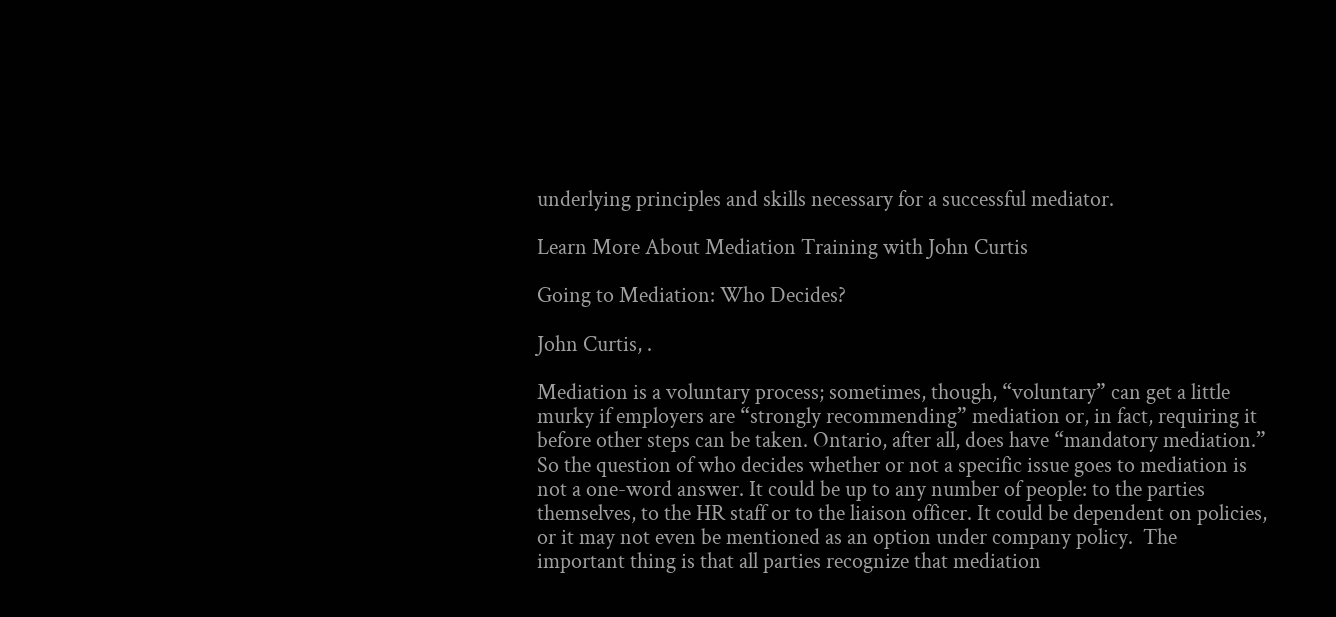underlying principles and skills necessary for a successful mediator.

Learn More About Mediation Training with John Curtis

Going to Mediation: Who Decides?

John Curtis, .

Mediation is a voluntary process; sometimes, though, “voluntary” can get a little murky if employers are “strongly recommending” mediation or, in fact, requiring it before other steps can be taken. Ontario, after all, does have “mandatory mediation.” So the question of who decides whether or not a specific issue goes to mediation is not a one-word answer. It could be up to any number of people: to the parties themselves, to the HR staff or to the liaison officer. It could be dependent on policies, or it may not even be mentioned as an option under company policy.  The important thing is that all parties recognize that mediation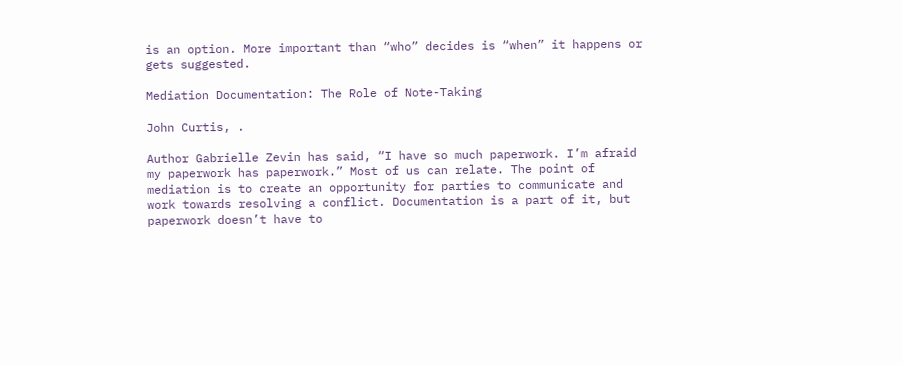is an option. More important than “who” decides is “when” it happens or gets suggested.

Mediation Documentation: The Role of Note-Taking

John Curtis, .

Author Gabrielle Zevin has said, “I have so much paperwork. I’m afraid my paperwork has paperwork.” Most of us can relate. The point of mediation is to create an opportunity for parties to communicate and work towards resolving a conflict. Documentation is a part of it, but paperwork doesn’t have to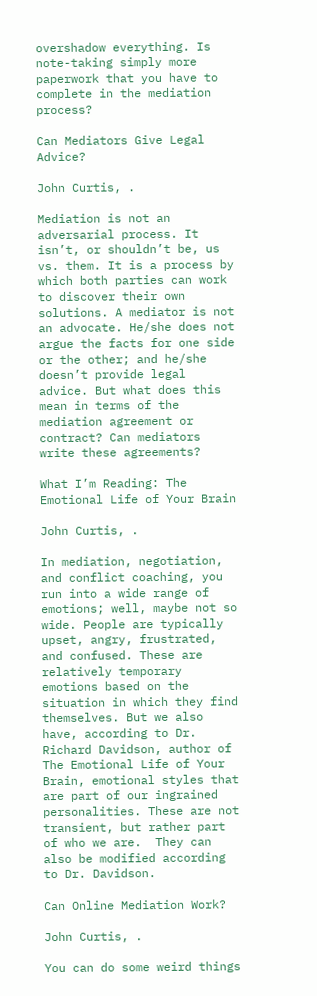overshadow everything. Is note-taking simply more paperwork that you have to complete in the mediation process?

Can Mediators Give Legal Advice?

John Curtis, .

Mediation is not an adversarial process. It isn’t, or shouldn’t be, us vs. them. It is a process by which both parties can work to discover their own solutions. A mediator is not an advocate. He/she does not argue the facts for one side or the other; and he/she doesn’t provide legal advice. But what does this mean in terms of the mediation agreement or contract? Can mediators write these agreements?

What I’m Reading: The Emotional Life of Your Brain

John Curtis, .

In mediation, negotiation, and conflict coaching, you run into a wide range of emotions; well, maybe not so wide. People are typically upset, angry, frustrated, and confused. These are relatively temporary emotions based on the situation in which they find themselves. But we also have, according to Dr. Richard Davidson, author of The Emotional Life of Your Brain, emotional styles that are part of our ingrained personalities. These are not transient, but rather part of who we are.  They can also be modified according to Dr. Davidson.

Can Online Mediation Work?

John Curtis, .

You can do some weird things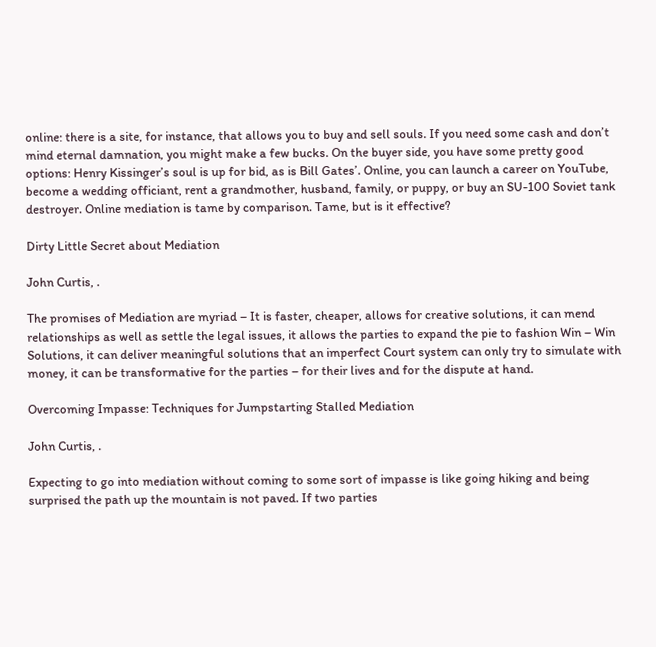online: there is a site, for instance, that allows you to buy and sell souls. If you need some cash and don’t mind eternal damnation, you might make a few bucks. On the buyer side, you have some pretty good options: Henry Kissinger’s soul is up for bid, as is Bill Gates’. Online, you can launch a career on YouTube, become a wedding officiant, rent a grandmother, husband, family, or puppy, or buy an SU-100 Soviet tank destroyer. Online mediation is tame by comparison. Tame, but is it effective?

Dirty Little Secret about Mediation

John Curtis, .

The promises of Mediation are myriad – It is faster, cheaper, allows for creative solutions, it can mend relationships as well as settle the legal issues, it allows the parties to expand the pie to fashion Win – Win Solutions, it can deliver meaningful solutions that an imperfect Court system can only try to simulate with money, it can be transformative for the parties – for their lives and for the dispute at hand.

Overcoming Impasse: Techniques for Jumpstarting Stalled Mediation

John Curtis, .

Expecting to go into mediation without coming to some sort of impasse is like going hiking and being surprised the path up the mountain is not paved. If two parties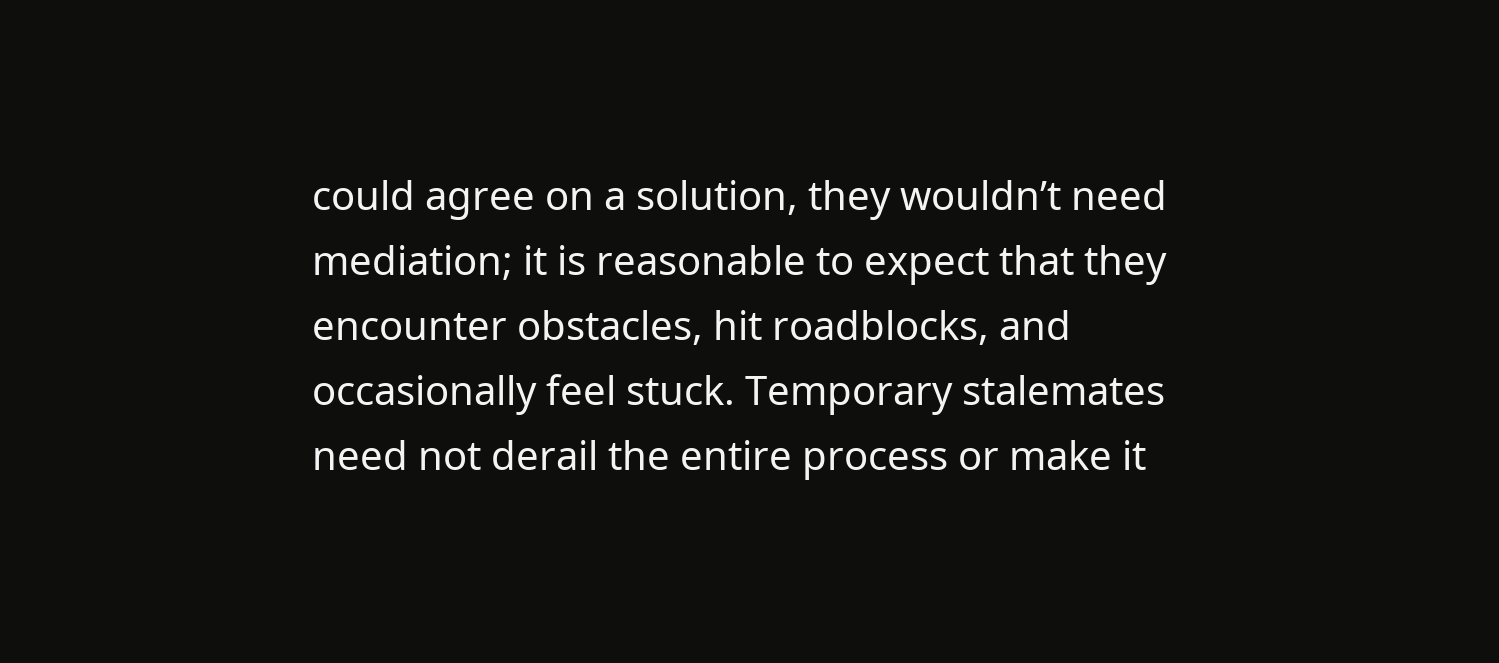could agree on a solution, they wouldn’t need mediation; it is reasonable to expect that they encounter obstacles, hit roadblocks, and occasionally feel stuck. Temporary stalemates need not derail the entire process or make it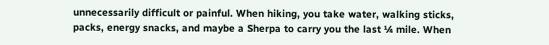unnecessarily difficult or painful. When hiking, you take water, walking sticks, packs, energy snacks, and maybe a Sherpa to carry you the last ¼ mile. When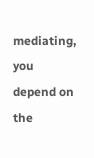mediating, you depend on the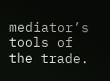mediator’s tools of the trade.